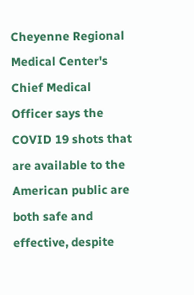Cheyenne Regional Medical Center's Chief Medical Officer says the COVID 19 shots that are available to the American public are both safe and effective, despite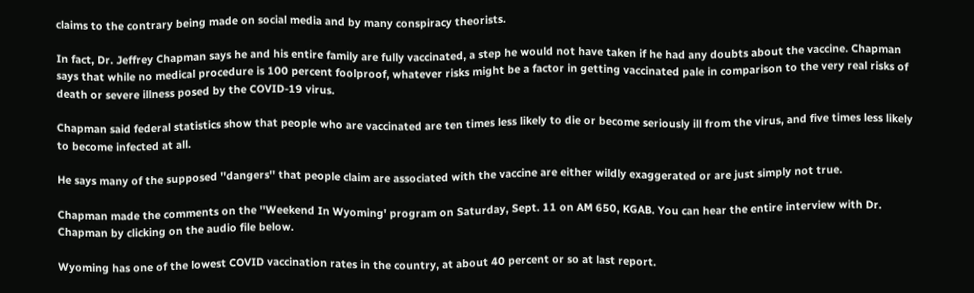claims to the contrary being made on social media and by many conspiracy theorists.

In fact, Dr. Jeffrey Chapman says he and his entire family are fully vaccinated, a step he would not have taken if he had any doubts about the vaccine. Chapman says that while no medical procedure is 100 percent foolproof, whatever risks might be a factor in getting vaccinated pale in comparison to the very real risks of death or severe illness posed by the COVID-19 virus.

Chapman said federal statistics show that people who are vaccinated are ten times less likely to die or become seriously ill from the virus, and five times less likely to become infected at all.

He says many of the supposed ''dangers'' that people claim are associated with the vaccine are either wildly exaggerated or are just simply not true.

Chapman made the comments on the ''Weekend In Wyoming' program on Saturday, Sept. 11 on AM 650, KGAB. You can hear the entire interview with Dr. Chapman by clicking on the audio file below.

Wyoming has one of the lowest COVID vaccination rates in the country, at about 40 percent or so at last report.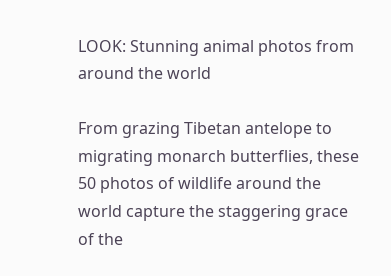LOOK: Stunning animal photos from around the world

From grazing Tibetan antelope to migrating monarch butterflies, these 50 photos of wildlife around the world capture the staggering grace of the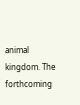animal kingdom. The forthcoming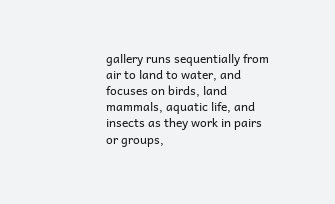gallery runs sequentially from air to land to water, and focuses on birds, land mammals, aquatic life, and insects as they work in pairs or groups,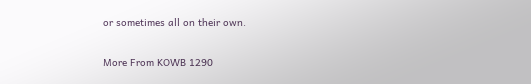or sometimes all on their own.

More From KOWB 1290